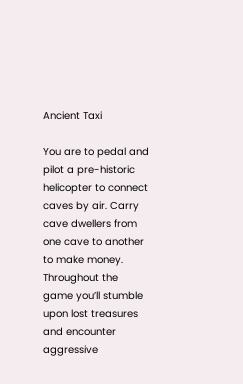Ancient Taxi

You are to pedal and pilot a pre-historic helicopter to connect caves by air. Carry cave dwellers from one cave to another to make money. Throughout the game you’ll stumble upon lost treasures and encounter aggressive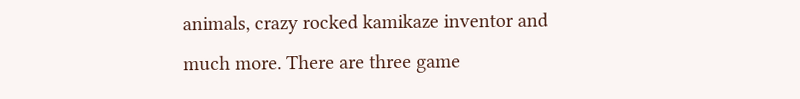animals, crazy rocked kamikaze inventor and much more. There are three game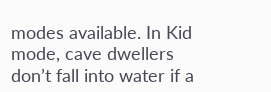modes available. In Kid mode, cave dwellers don’t fall into water if a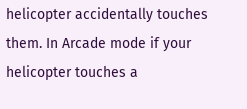helicopter accidentally touches them. In Arcade mode if your helicopter touches a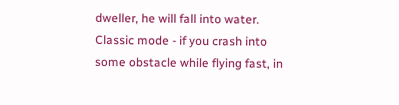dweller, he will fall into water. Classic mode - if you crash into some obstacle while flying fast, in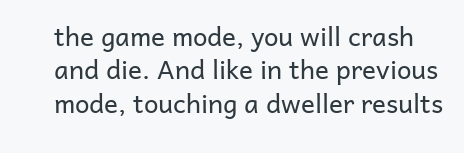the game mode, you will crash and die. And like in the previous mode, touching a dweller results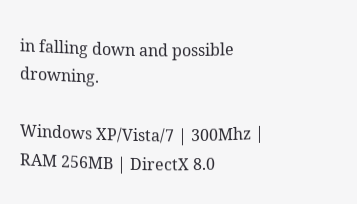in falling down and possible drowning.

Windows XP/Vista/7 | 300Mhz | RAM 256MB | DirectX 8.0